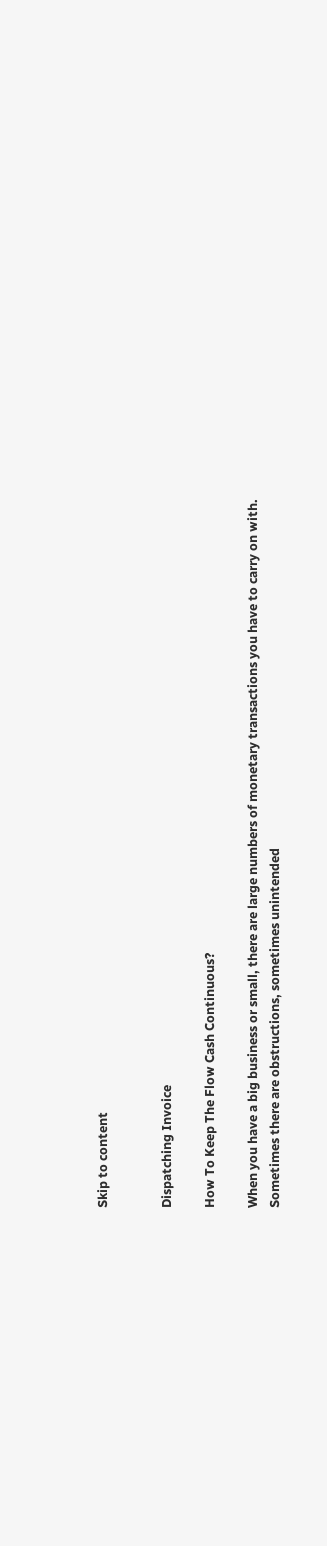Skip to content


Dispatching Invoice

How To Keep The Flow Cash Continuous?

When you have a big business or small, there are large numbers of monetary transactions you have to carry on with. Sometimes there are obstructions, sometimes unintended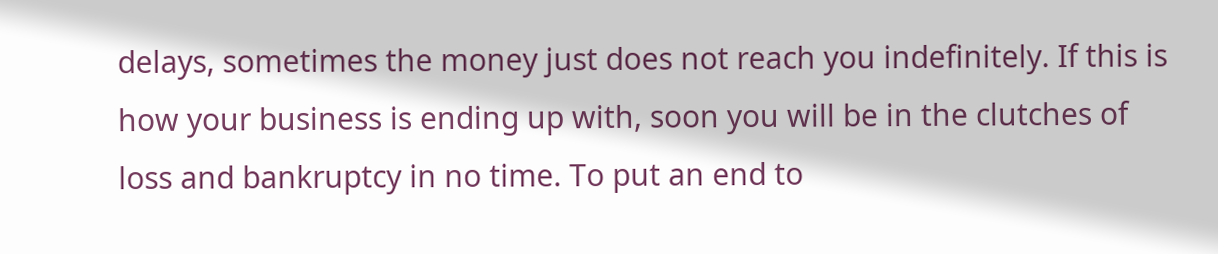delays, sometimes the money just does not reach you indefinitely. If this is how your business is ending up with, soon you will be in the clutches of loss and bankruptcy in no time. To put an end to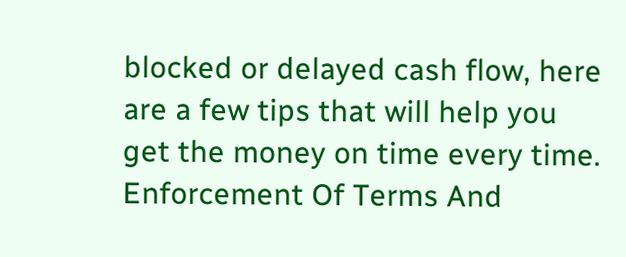blocked or delayed cash flow, here are a few tips that will help you get the money on time every time. Enforcement Of Terms And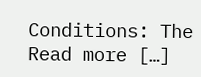Conditions: The Read more […]